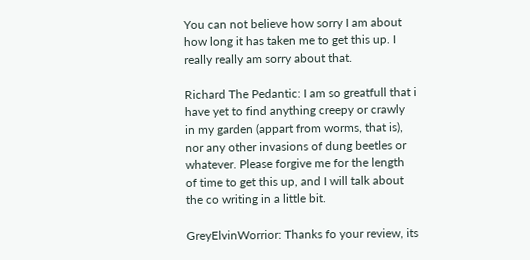You can not believe how sorry I am about how long it has taken me to get this up. I really really am sorry about that.

Richard The Pedantic: I am so greatfull that i have yet to find anything creepy or crawly in my garden (appart from worms, that is), nor any other invasions of dung beetles or whatever. Please forgive me for the length of time to get this up, and I will talk about the co writing in a little bit.

GreyElvinWorrior: Thanks fo your review, its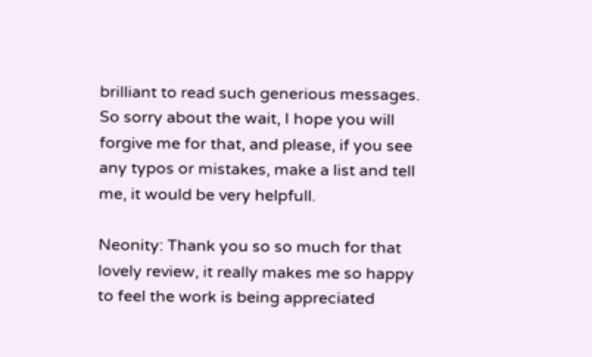brilliant to read such generious messages. So sorry about the wait, I hope you will forgive me for that, and please, if you see any typos or mistakes, make a list and tell me, it would be very helpfull.

Neonity: Thank you so so much for that lovely review, it really makes me so happy to feel the work is being appreciated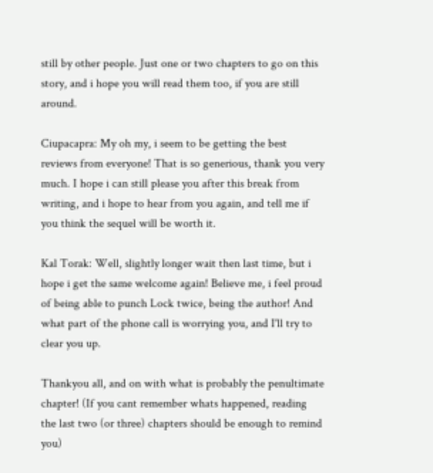still by other people. Just one or two chapters to go on this story, and i hope you will read them too, if you are still around.

Ciupacapra: My oh my, i seem to be getting the best reviews from everyone! That is so generious, thank you very much. I hope i can still please you after this break from writing, and i hope to hear from you again, and tell me if you think the sequel will be worth it.

Kal Torak: Well, slightly longer wait then last time, but i hope i get the same welcome again! Believe me, i feel proud of being able to punch Lock twice, being the author! And what part of the phone call is worrying you, and I'll try to clear you up.

Thankyou all, and on with what is probably the penultimate chapter! (If you cant remember whats happened, reading the last two (or three) chapters should be enough to remind you)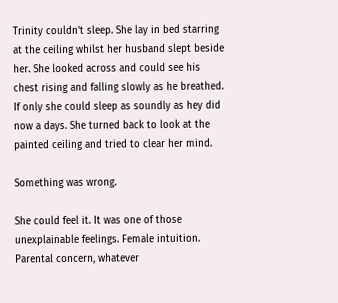Trinity couldn't sleep. She lay in bed starring at the ceiling whilst her husband slept beside her. She looked across and could see his chest rising and falling slowly as he breathed. If only she could sleep as soundly as hey did now a days. She turned back to look at the painted ceiling and tried to clear her mind.

Something was wrong.

She could feel it. It was one of those unexplainable feelings. Female intuition. Parental concern, whatever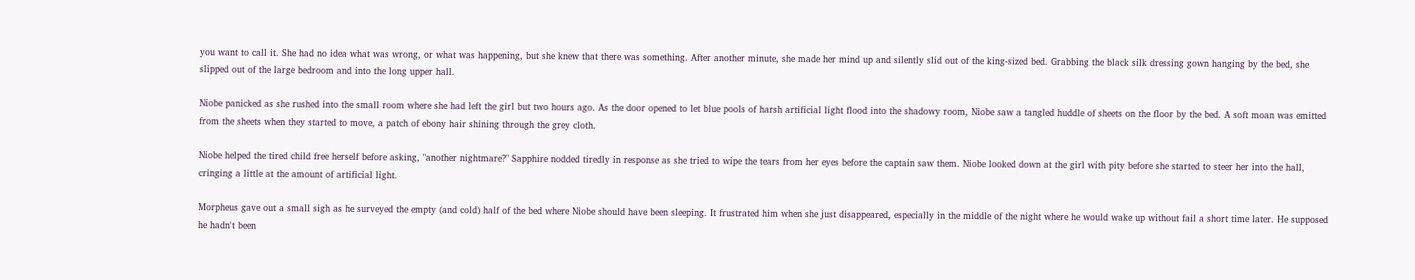you want to call it. She had no idea what was wrong, or what was happening, but she knew that there was something. After another minute, she made her mind up and silently slid out of the king-sized bed. Grabbing the black silk dressing gown hanging by the bed, she slipped out of the large bedroom and into the long upper hall.

Niobe panicked as she rushed into the small room where she had left the girl but two hours ago. As the door opened to let blue pools of harsh artificial light flood into the shadowy room, Niobe saw a tangled huddle of sheets on the floor by the bed. A soft moan was emitted from the sheets when they started to move, a patch of ebony hair shining through the grey cloth.

Niobe helped the tired child free herself before asking, "another nightmare?" Sapphire nodded tiredly in response as she tried to wipe the tears from her eyes before the captain saw them. Niobe looked down at the girl with pity before she started to steer her into the hall, cringing a little at the amount of artificial light.

Morpheus gave out a small sigh as he surveyed the empty (and cold) half of the bed where Niobe should have been sleeping. It frustrated him when she just disappeared, especially in the middle of the night where he would wake up without fail a short time later. He supposed he hadn't been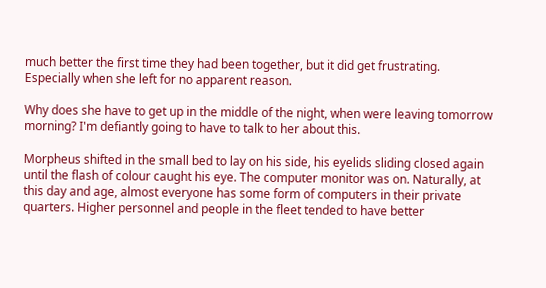much better the first time they had been together, but it did get frustrating. Especially when she left for no apparent reason.

Why does she have to get up in the middle of the night, when were leaving tomorrow morning? I'm defiantly going to have to talk to her about this.

Morpheus shifted in the small bed to lay on his side, his eyelids sliding closed again until the flash of colour caught his eye. The computer monitor was on. Naturally, at this day and age, almost everyone has some form of computers in their private quarters. Higher personnel and people in the fleet tended to have better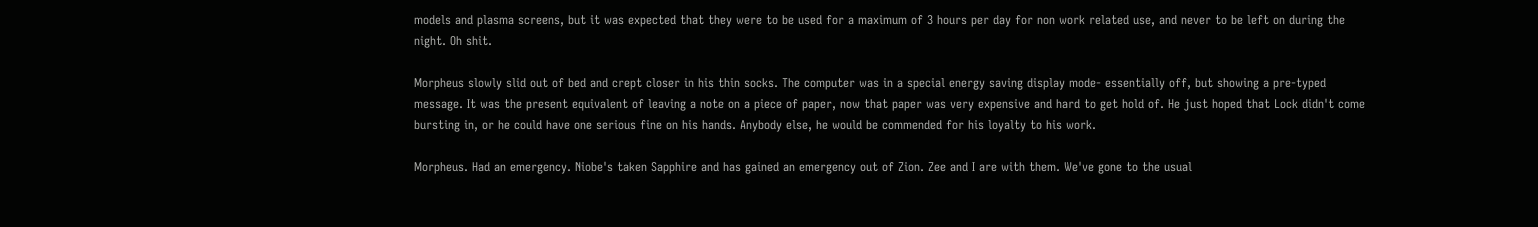models and plasma screens, but it was expected that they were to be used for a maximum of 3 hours per day for non work related use, and never to be left on during the night. Oh shit.

Morpheus slowly slid out of bed and crept closer in his thin socks. The computer was in a special energy saving display mode- essentially off, but showing a pre-typed message. It was the present equivalent of leaving a note on a piece of paper, now that paper was very expensive and hard to get hold of. He just hoped that Lock didn't come bursting in, or he could have one serious fine on his hands. Anybody else, he would be commended for his loyalty to his work.

Morpheus. Had an emergency. Niobe's taken Sapphire and has gained an emergency out of Zion. Zee and I are with them. We've gone to the usual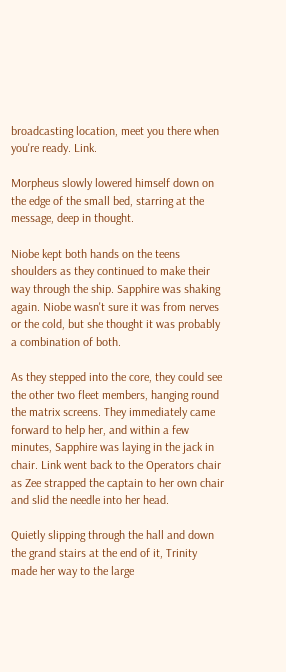broadcasting location, meet you there when you're ready. Link.

Morpheus slowly lowered himself down on the edge of the small bed, starring at the message, deep in thought.

Niobe kept both hands on the teens shoulders as they continued to make their way through the ship. Sapphire was shaking again. Niobe wasn't sure it was from nerves or the cold, but she thought it was probably a combination of both.

As they stepped into the core, they could see the other two fleet members, hanging round the matrix screens. They immediately came forward to help her, and within a few minutes, Sapphire was laying in the jack in chair. Link went back to the Operators chair as Zee strapped the captain to her own chair and slid the needle into her head.

Quietly slipping through the hall and down the grand stairs at the end of it, Trinity made her way to the large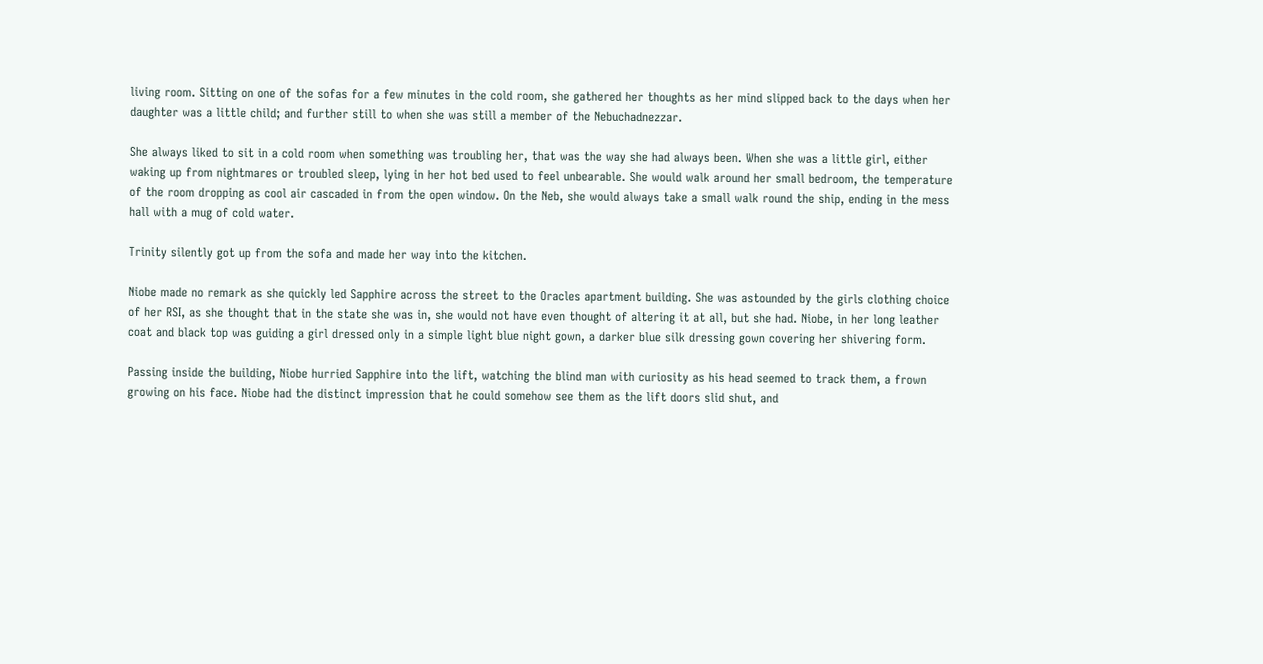living room. Sitting on one of the sofas for a few minutes in the cold room, she gathered her thoughts as her mind slipped back to the days when her daughter was a little child; and further still to when she was still a member of the Nebuchadnezzar.

She always liked to sit in a cold room when something was troubling her, that was the way she had always been. When she was a little girl, either waking up from nightmares or troubled sleep, lying in her hot bed used to feel unbearable. She would walk around her small bedroom, the temperature of the room dropping as cool air cascaded in from the open window. On the Neb, she would always take a small walk round the ship, ending in the mess hall with a mug of cold water.

Trinity silently got up from the sofa and made her way into the kitchen.

Niobe made no remark as she quickly led Sapphire across the street to the Oracles apartment building. She was astounded by the girls clothing choice of her RSI, as she thought that in the state she was in, she would not have even thought of altering it at all, but she had. Niobe, in her long leather coat and black top was guiding a girl dressed only in a simple light blue night gown, a darker blue silk dressing gown covering her shivering form.

Passing inside the building, Niobe hurried Sapphire into the lift, watching the blind man with curiosity as his head seemed to track them, a frown growing on his face. Niobe had the distinct impression that he could somehow see them as the lift doors slid shut, and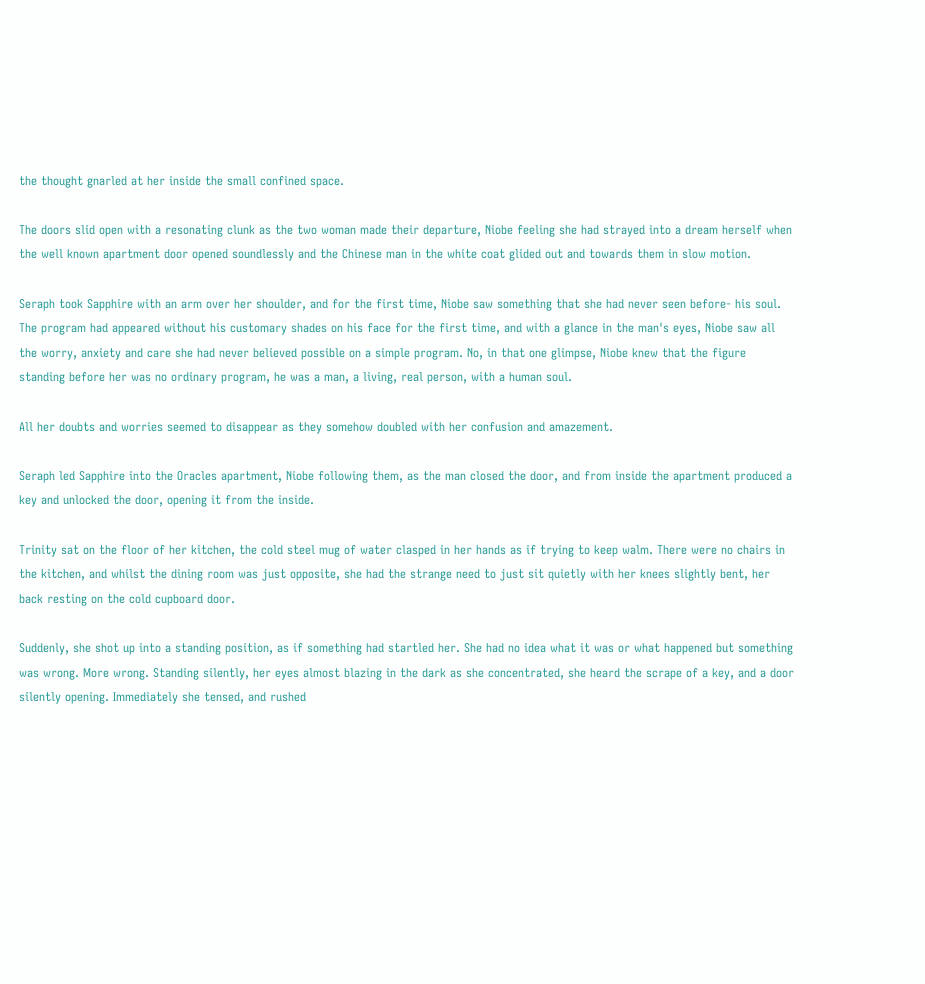the thought gnarled at her inside the small confined space.

The doors slid open with a resonating clunk as the two woman made their departure, Niobe feeling she had strayed into a dream herself when the well known apartment door opened soundlessly and the Chinese man in the white coat glided out and towards them in slow motion.

Seraph took Sapphire with an arm over her shoulder, and for the first time, Niobe saw something that she had never seen before- his soul. The program had appeared without his customary shades on his face for the first time, and with a glance in the man's eyes, Niobe saw all the worry, anxiety and care she had never believed possible on a simple program. No, in that one glimpse, Niobe knew that the figure standing before her was no ordinary program, he was a man, a living, real person, with a human soul.

All her doubts and worries seemed to disappear as they somehow doubled with her confusion and amazement.

Seraph led Sapphire into the Oracles apartment, Niobe following them, as the man closed the door, and from inside the apartment produced a key and unlocked the door, opening it from the inside.

Trinity sat on the floor of her kitchen, the cold steel mug of water clasped in her hands as if trying to keep walm. There were no chairs in the kitchen, and whilst the dining room was just opposite, she had the strange need to just sit quietly with her knees slightly bent, her back resting on the cold cupboard door.

Suddenly, she shot up into a standing position, as if something had startled her. She had no idea what it was or what happened but something was wrong. More wrong. Standing silently, her eyes almost blazing in the dark as she concentrated, she heard the scrape of a key, and a door silently opening. Immediately she tensed, and rushed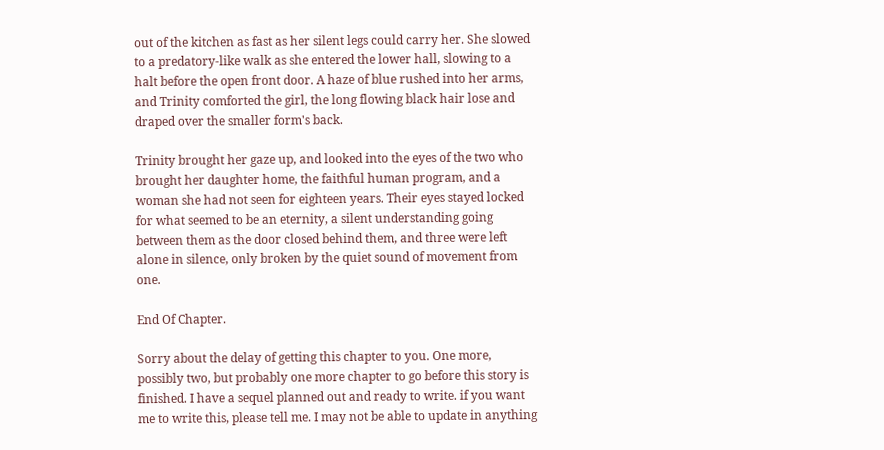out of the kitchen as fast as her silent legs could carry her. She slowed to a predatory-like walk as she entered the lower hall, slowing to a halt before the open front door. A haze of blue rushed into her arms, and Trinity comforted the girl, the long flowing black hair lose and draped over the smaller form's back.

Trinity brought her gaze up, and looked into the eyes of the two who brought her daughter home, the faithful human program, and a woman she had not seen for eighteen years. Their eyes stayed locked for what seemed to be an eternity, a silent understanding going between them as the door closed behind them, and three were left alone in silence, only broken by the quiet sound of movement from one.

End Of Chapter.

Sorry about the delay of getting this chapter to you. One more, possibly two, but probably one more chapter to go before this story is finished. I have a sequel planned out and ready to write. if you want me to write this, please tell me. I may not be able to update in anything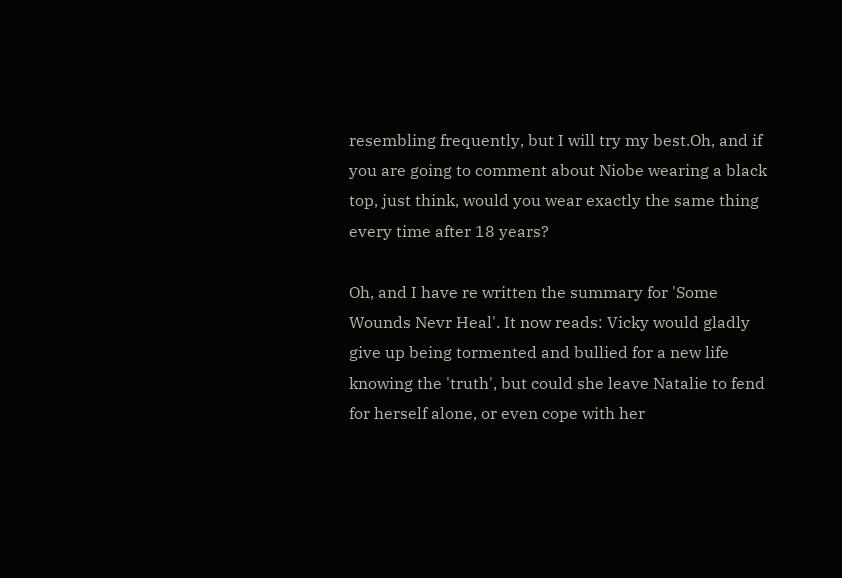resembling frequently, but I will try my best.Oh, and if you are going to comment about Niobe wearing a black top, just think, would you wear exactly the same thing every time after 18 years?

Oh, and I have re written the summary for 'Some Wounds Nevr Heal'. It now reads: Vicky would gladly give up being tormented and bullied for a new life knowing the 'truth', but could she leave Natalie to fend for herself alone, or even cope with her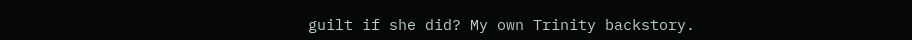guilt if she did? My own Trinity backstory.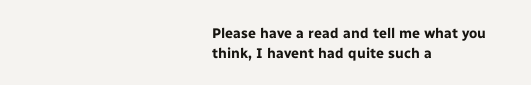Please have a read and tell me what you think, I havent had quite such a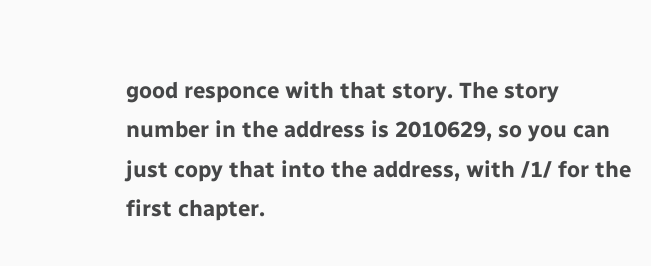good responce with that story. The story number in the address is 2010629, so you can just copy that into the address, with /1/ for the first chapter.